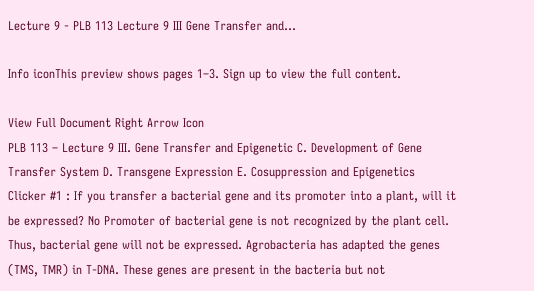Lecture 9 - PLB 113 Lecture 9 III Gene Transfer and...

Info iconThis preview shows pages 1–3. Sign up to view the full content.

View Full Document Right Arrow Icon
PLB 113 – Lecture 9 III. Gene Transfer and Epigenetic C. Development of Gene Transfer System D. Transgene Expression E. Cosuppression and Epigenetics Clicker #1 : If you transfer a bacterial gene and its promoter into a plant, will it be expressed? No Promoter of bacterial gene is not recognized by the plant cell. Thus, bacterial gene will not be expressed. Agrobacteria has adapted the genes (TMS, TMR) in T-DNA. These genes are present in the bacteria but not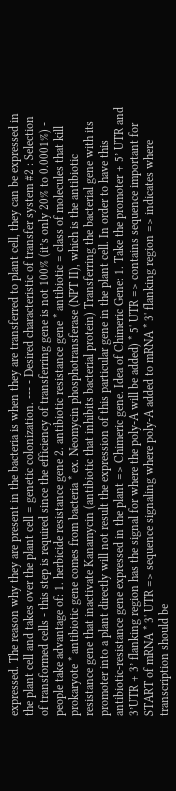expressed. The reason why they are present in the bacteria is when they are transferred to plant cell, they can be expressed in the plant cell and takes over the plant cell = genetic colonization. --- - Desired characteristic of transfer system #2 : Selection of transformed cells - this step is required since the efficiency of transferring gene is not 100% (it’s only 20% to 0.0001%) - people take advantage of: 1. herbicide resistance gene 2. antibiotic resistance gene * antibiotic = class of molecules that kill prokaryote * antibiotic gene comes from bacteria * ex. Neomycin phosphotransferase (NPT II), which is the antibiotic resistance gene that inactivate Kanamycin (antibiotic that inhibits bacterial protein) Transferring the bacterial gene with its promoter into a plant directly will not result the expression of this particular gene in the plant cell. In order to have this antibiotic-resistance gene expressed in the plant => Chimeric gene. Idea of Chimeric Gene: 1. Take the promoter + 5’ UTR and 3’UTR + 3’ flanking region has the signal for where the poly-A will be added) * 5' UTR => contains sequence important for START of mRNA * 3' UTR => sequence signaling where poly-A added to mRNA * 3' flanking region => indicates where transcription should be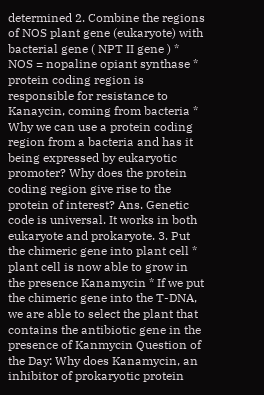determined 2. Combine the regions of NOS plant gene (eukaryote) with bacterial gene ( NPT II gene ) * NOS = nopaline opiant synthase * protein coding region is responsible for resistance to Kanaycin, coming from bacteria * Why we can use a protein coding region from a bacteria and has it being expressed by eukaryotic promoter? Why does the protein coding region give rise to the protein of interest? Ans. Genetic code is universal. It works in both eukaryote and prokaryote. 3. Put the chimeric gene into plant cell * plant cell is now able to grow in the presence Kanamycin * If we put the chimeric gene into the T-DNA, we are able to select the plant that contains the antibiotic gene in the presence of Kanmycin Question of the Day: Why does Kanamycin, an inhibitor of prokaryotic protein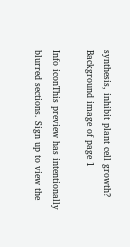synthesis, inhibit plant cell growth?
Background image of page 1

Info iconThis preview has intentionally blurred sections. Sign up to view the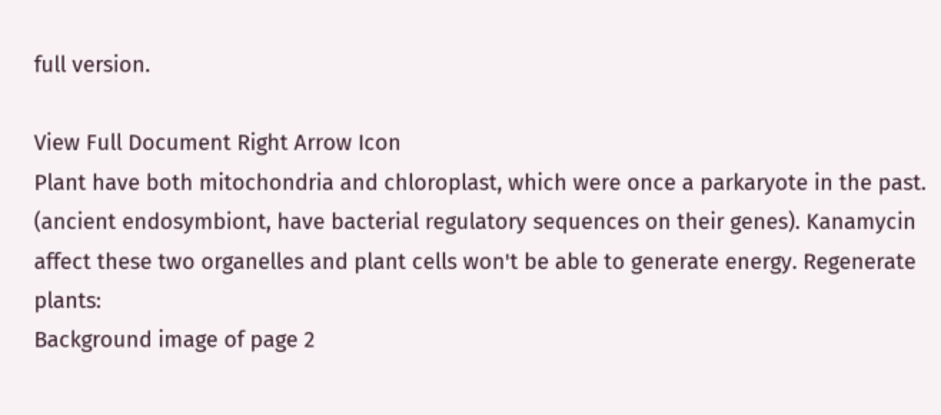full version.

View Full Document Right Arrow Icon
Plant have both mitochondria and chloroplast, which were once a parkaryote in the past. (ancient endosymbiont, have bacterial regulatory sequences on their genes). Kanamycin affect these two organelles and plant cells won't be able to generate energy. Regenerate plants:
Background image of page 2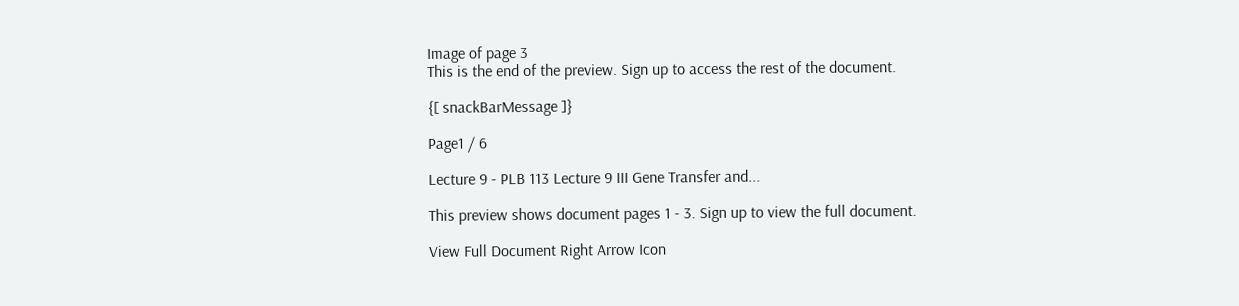Image of page 3
This is the end of the preview. Sign up to access the rest of the document.

{[ snackBarMessage ]}

Page1 / 6

Lecture 9 - PLB 113 Lecture 9 III Gene Transfer and...

This preview shows document pages 1 - 3. Sign up to view the full document.

View Full Document Right Arrow Icon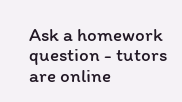Ask a homework question - tutors are online